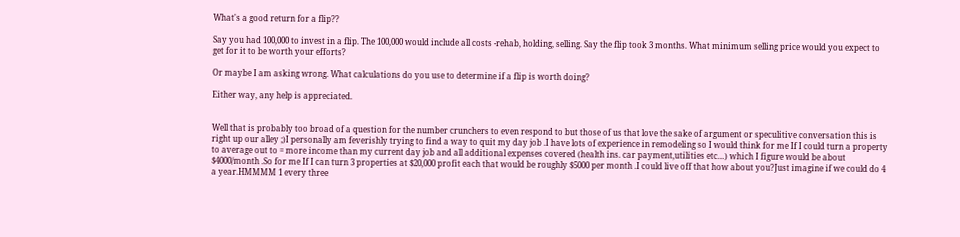What's a good return for a flip??

Say you had 100,000 to invest in a flip. The 100,000 would include all costs -rehab, holding, selling. Say the flip took 3 months. What minimum selling price would you expect to get for it to be worth your efforts?

Or maybe I am asking wrong. What calculations do you use to determine if a flip is worth doing?

Either way, any help is appreciated.


Well that is probably too broad of a question for the number crunchers to even respond to but those of us that love the sake of argument or speculitive conversation this is right up our alley ;)I personally am feverishly trying to find a way to quit my day job .I have lots of experience in remodeling so I would think for me If I could turn a property to average out to = more income than my current day job and all additional expenses covered (health ins. car payment,utilities etc…) which I figure would be about $4000/month .So for me If I can turn 3 properties at $20,000 profit each that would be roughly $5000 per month .I could live off that how about you?Just imagine if we could do 4 a year.HMMMM 1 every three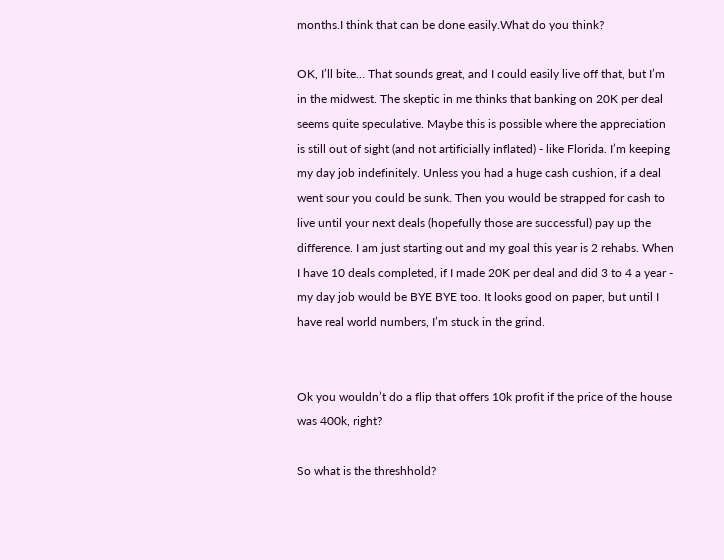months.I think that can be done easily.What do you think?

OK, I’ll bite… That sounds great, and I could easily live off that, but I’m in the midwest. The skeptic in me thinks that banking on 20K per deal seems quite speculative. Maybe this is possible where the appreciation is still out of sight (and not artificially inflated) - like Florida. I’m keeping my day job indefinitely. Unless you had a huge cash cushion, if a deal went sour you could be sunk. Then you would be strapped for cash to live until your next deals (hopefully those are successful) pay up the difference. I am just starting out and my goal this year is 2 rehabs. When I have 10 deals completed, if I made 20K per deal and did 3 to 4 a year - my day job would be BYE BYE too. It looks good on paper, but until I have real world numbers, I’m stuck in the grind.


Ok you wouldn’t do a flip that offers 10k profit if the price of the house was 400k, right?

So what is the threshhold?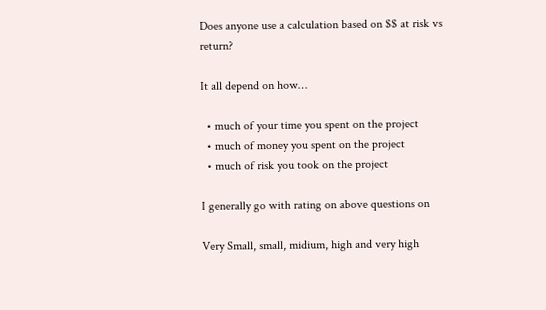Does anyone use a calculation based on $$ at risk vs return?

It all depend on how…

  • much of your time you spent on the project
  • much of money you spent on the project
  • much of risk you took on the project

I generally go with rating on above questions on

Very Small, small, midium, high and very high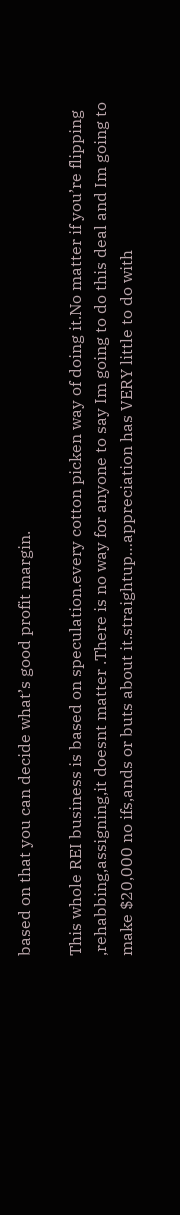based on that you can decide what’s good profit margin.

This whole REI business is based on speculation.every cotton picken way of doing it.No matter if you’re flipping ,rehabbing,assigning,it doesnt matter .There is no way for anyone to say Im going to do this deal and Im going to make $20,000 no ifs,ands or buts about it.straightup…appreciation has VERY little to do with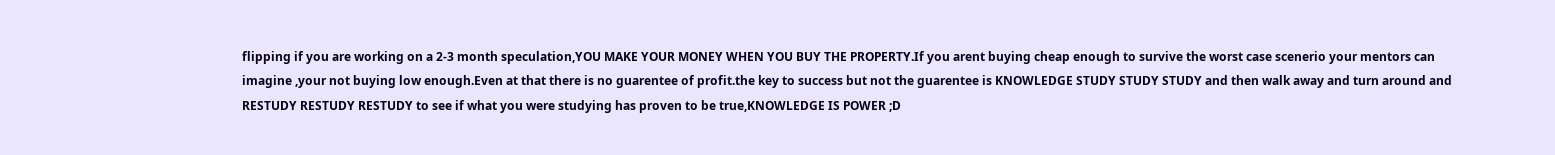flipping if you are working on a 2-3 month speculation,YOU MAKE YOUR MONEY WHEN YOU BUY THE PROPERTY.If you arent buying cheap enough to survive the worst case scenerio your mentors can imagine ,your not buying low enough.Even at that there is no guarentee of profit.the key to success but not the guarentee is KNOWLEDGE STUDY STUDY STUDY and then walk away and turn around and RESTUDY RESTUDY RESTUDY to see if what you were studying has proven to be true,KNOWLEDGE IS POWER ;D